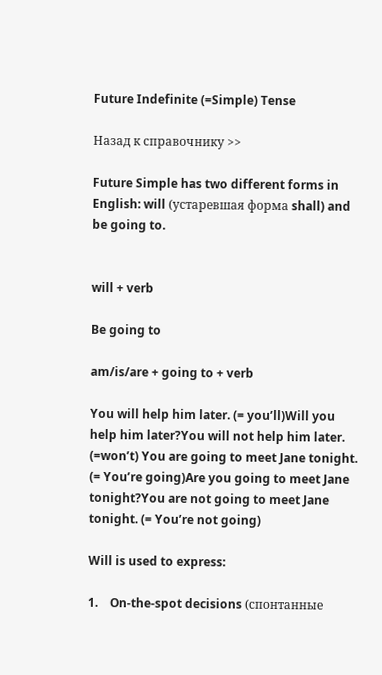Future Indefinite (=Simple) Tense

Назад к справочнику >>

Future Simple has two different forms in English: will (устаревшая форма shall) and be going to.


will + verb

Be going to

am/is/are + going to + verb

You will help him later. (= you’ll)Will you help him later?You will not help him later.   (=won’t) You are going to meet Jane tonight. (= You’re going)Are you going to meet Jane tonight?You are not going to meet Jane tonight. (= You’re not going)

Will is used to express:

1.    On-the-spot decisions (спонтанные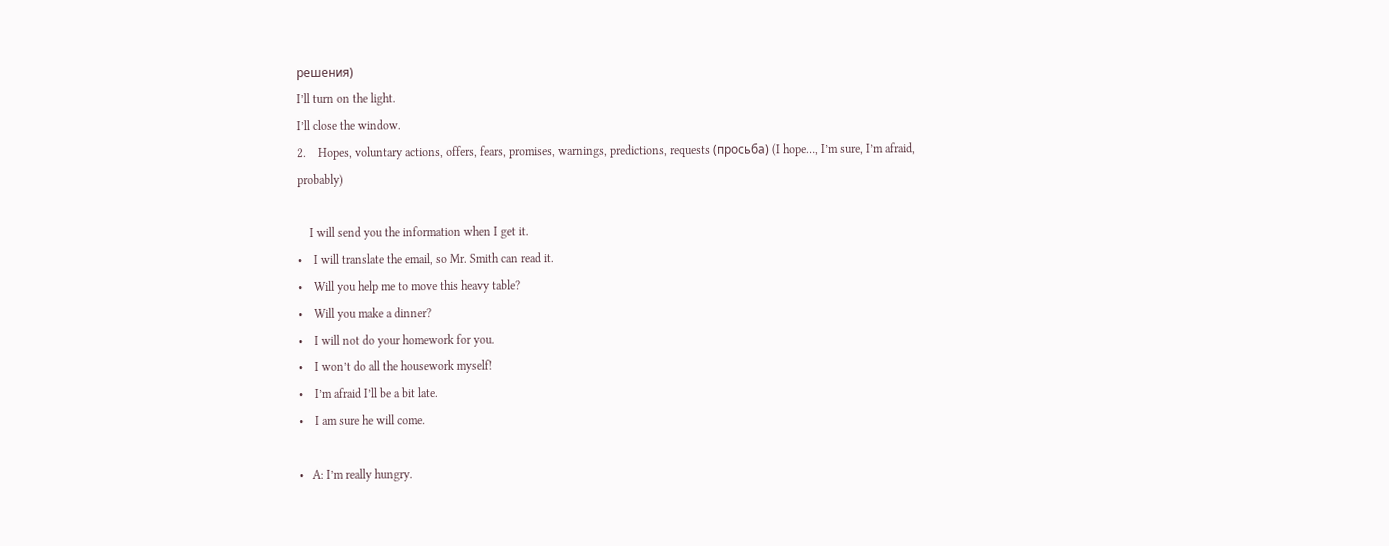решения)
I’ll turn on the light.
I’ll close the window.
2.    Hopes, voluntary actions, offers, fears, promises, warnings, predictions, requests (просьба) (I hope…, I’m sure, I’m afraid, probably)

    I will send you the information when I get it.
•    I will translate the email, so Mr. Smith can read it.
•    Will you help me to move this heavy table?
•    Will you make a dinner?
•    I will not do your homework for you.
•    I won’t do all the housework myself!
•    I’m afraid I’ll be a bit late.
•    I am sure he will come.

•   A: I’m really hungry.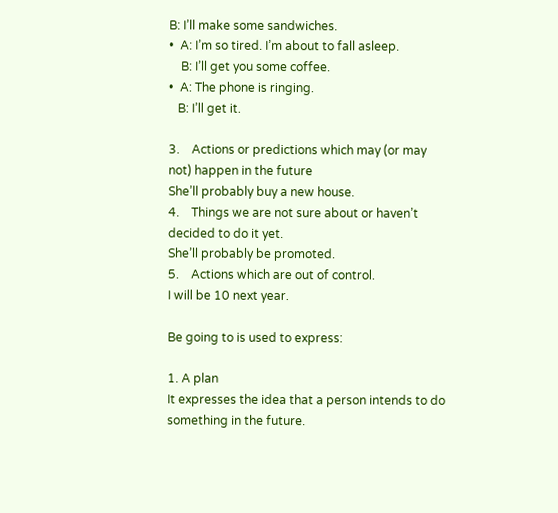B: I’ll make some sandwiches.
•  A: I’m so tired. I’m about to fall asleep.
    B: I’ll get you some coffee.
•  A: The phone is ringing.
   B: I’ll get it.

3.    Actions or predictions which may (or may not) happen in the future
She’ll probably buy a new house.
4.    Things we are not sure about or haven’t decided to do it yet.
She’ll probably be promoted.
5.    Actions which are out of control.
I will be 10 next year.

Be going to is used to express:

1. A plan
It expresses the idea that a person intends to do something in the future.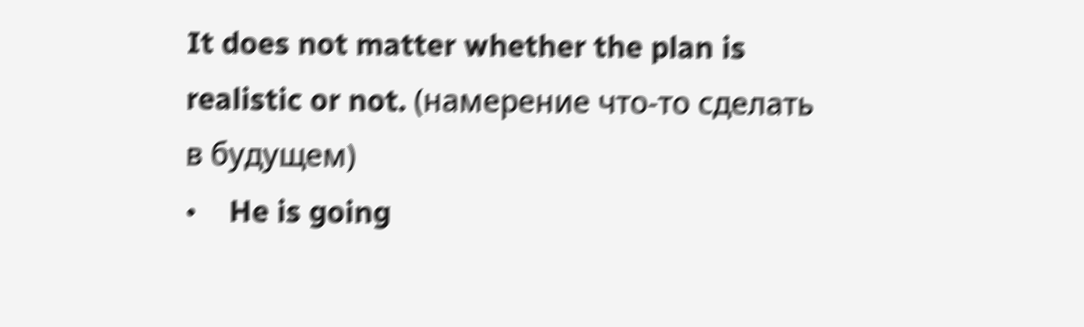It does not matter whether the plan is realistic or not. (намерение что-то сделать в будущем)
•    He is going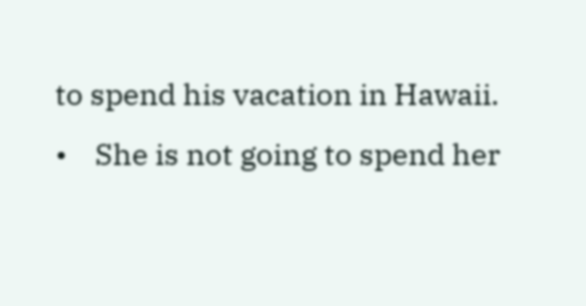to spend his vacation in Hawaii.
•    She is not going to spend her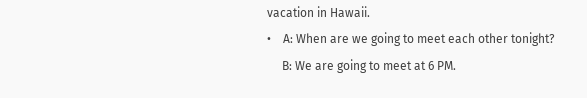vacation in Hawaii.
•    A: When are we going to meet each other tonight?
     B: We are going to meet at 6 PM.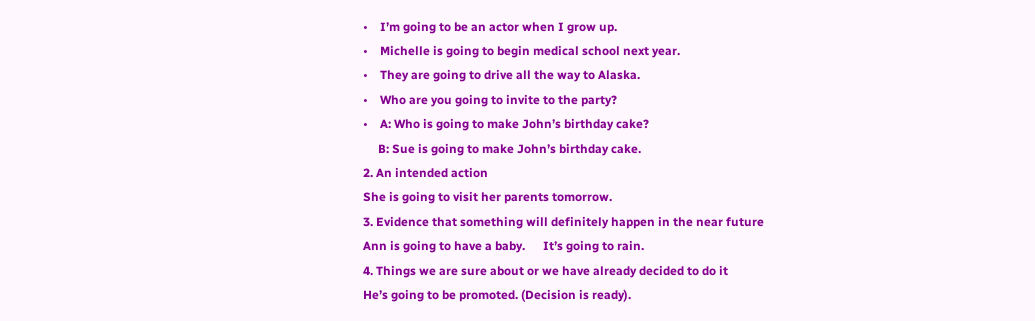•    I’m going to be an actor when I grow up.
•    Michelle is going to begin medical school next year.
•    They are going to drive all the way to Alaska.
•    Who are you going to invite to the party?
•    A: Who is going to make John’s birthday cake?
     B: Sue is going to make John’s birthday cake.
2. An intended action
She is going to visit her parents tomorrow.
3. Evidence that something will definitely happen in the near future
Ann is going to have a baby.      It’s going to rain.
4. Things we are sure about or we have already decided to do it
He’s going to be promoted. (Decision is ready).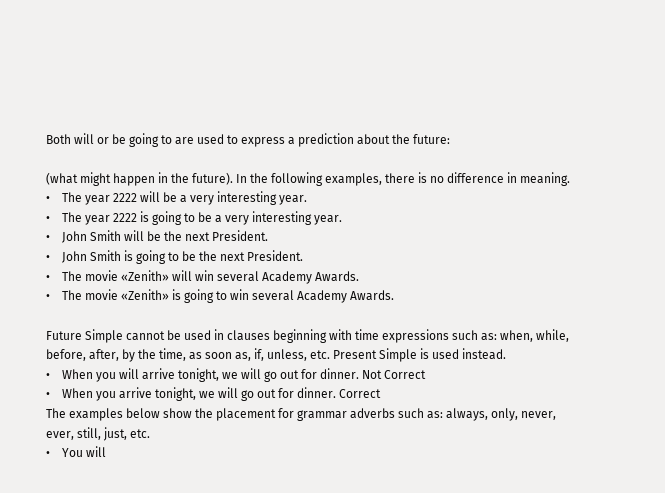Both will or be going to are used to express a prediction about the future:

(what might happen in the future). In the following examples, there is no difference in meaning.
•    The year 2222 will be a very interesting year.
•    The year 2222 is going to be a very interesting year.
•    John Smith will be the next President.
•    John Smith is going to be the next President.
•    The movie «Zenith» will win several Academy Awards.
•    The movie «Zenith» is going to win several Academy Awards.

Future Simple cannot be used in clauses beginning with time expressions such as: when, while, before, after, by the time, as soon as, if, unless, etc. Present Simple is used instead.
•    When you will arrive tonight, we will go out for dinner. Not Correct
•    When you arrive tonight, we will go out for dinner. Correct
The examples below show the placement for grammar adverbs such as: always, only, never, ever, still, just, etc.
•    You will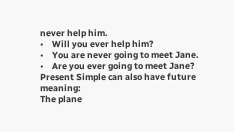never help him.
•    Will you ever help him?
•    You are never going to meet Jane.
•    Are you ever going to meet Jane?
Present Simple can also have future meaning:
The plane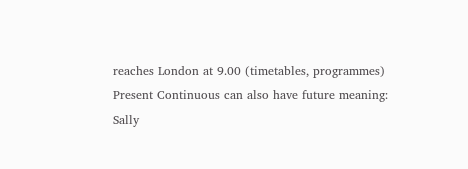reaches London at 9.00 (timetables, programmes)
Present Continuous can also have future meaning:
Sally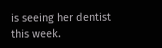is seeing her dentist this week.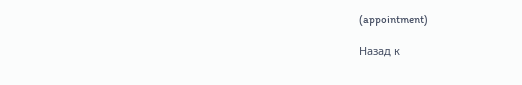(appointment)

Назад к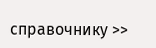справочнику >>